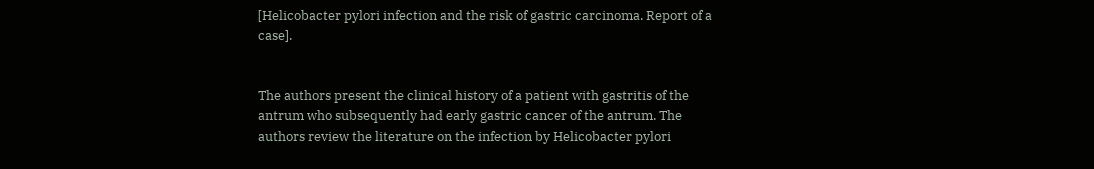[Helicobacter pylori infection and the risk of gastric carcinoma. Report of a case].


The authors present the clinical history of a patient with gastritis of the antrum who subsequently had early gastric cancer of the antrum. The authors review the literature on the infection by Helicobacter pylori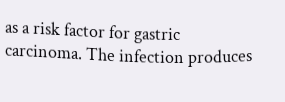as a risk factor for gastric carcinoma. The infection produces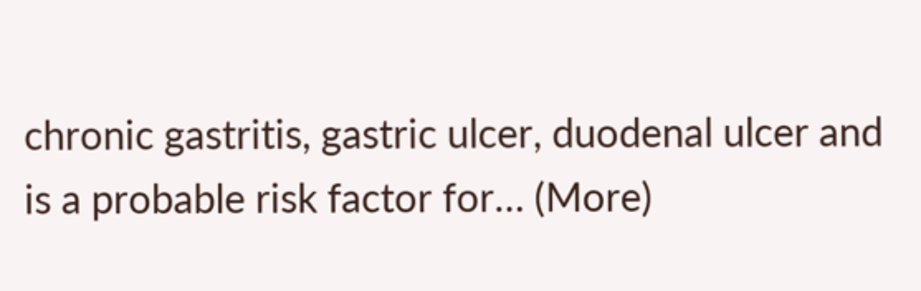chronic gastritis, gastric ulcer, duodenal ulcer and is a probable risk factor for… (More)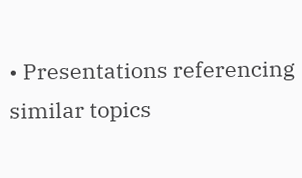• Presentations referencing similar topics